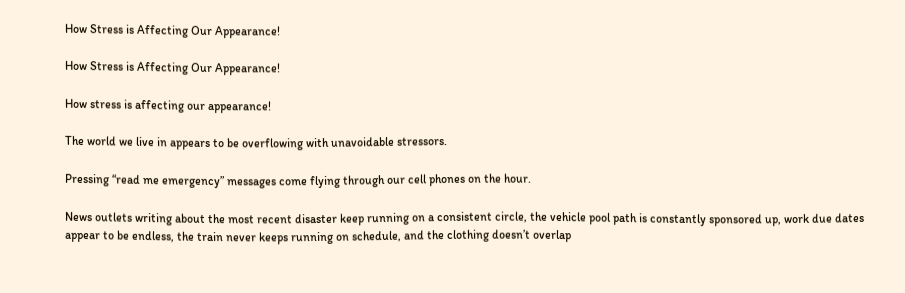How Stress is Affecting Our Appearance!

How Stress is Affecting Our Appearance!

How stress is affecting our appearance!

The world we live in appears to be overflowing with unavoidable stressors.

Pressing “read me emergency” messages come flying through our cell phones on the hour.

News outlets writing about the most recent disaster keep running on a consistent circle, the vehicle pool path is constantly sponsored up, work due dates appear to be endless, the train never keeps running on schedule, and the clothing doesn’t overlap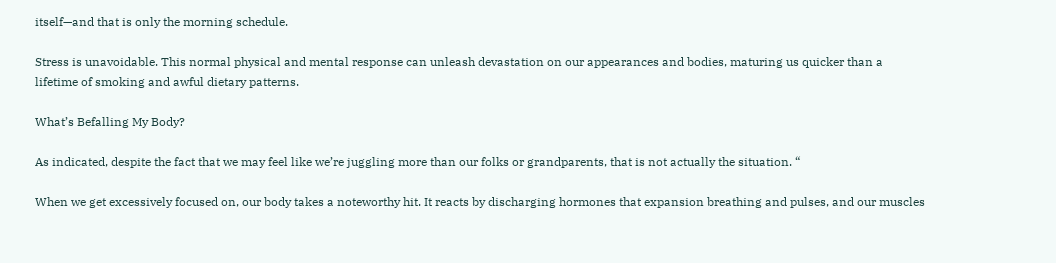itself—and that is only the morning schedule.

Stress is unavoidable. This normal physical and mental response can unleash devastation on our appearances and bodies, maturing us quicker than a lifetime of smoking and awful dietary patterns.

What’s Befalling My Body?

As indicated, despite the fact that we may feel like we’re juggling more than our folks or grandparents, that is not actually the situation. “

When we get excessively focused on, our body takes a noteworthy hit. It reacts by discharging hormones that expansion breathing and pulses, and our muscles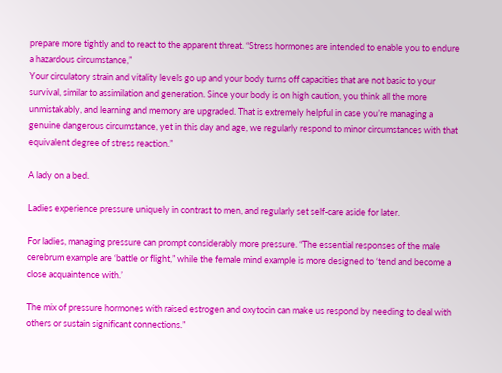prepare more tightly and to react to the apparent threat. “Stress hormones are intended to enable you to endure a hazardous circumstance,”
Your circulatory strain and vitality levels go up and your body turns off capacities that are not basic to your survival, similar to assimilation and generation. Since your body is on high caution, you think all the more unmistakably, and learning and memory are upgraded. That is extremely helpful in case you’re managing a genuine dangerous circumstance, yet in this day and age, we regularly respond to minor circumstances with that equivalent degree of stress reaction.”

A lady on a bed.

Ladies experience pressure uniquely in contrast to men, and regularly set self-care aside for later.

For ladies, managing pressure can prompt considerably more pressure. “The essential responses of the male cerebrum example are ‘battle or flight,” while the female mind example is more designed to ‘tend and become a close acquaintence with.’

The mix of pressure hormones with raised estrogen and oxytocin can make us respond by needing to deal with others or sustain significant connections.”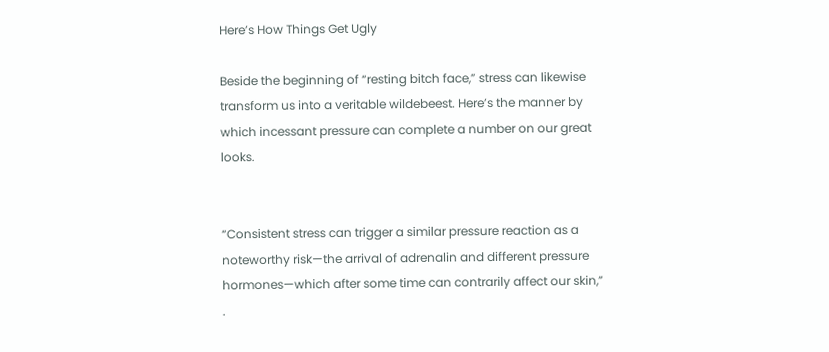Here’s How Things Get Ugly

Beside the beginning of “resting bitch face,” stress can likewise transform us into a veritable wildebeest. Here’s the manner by which incessant pressure can complete a number on our great looks.


“Consistent stress can trigger a similar pressure reaction as a noteworthy risk—the arrival of adrenalin and different pressure hormones—which after some time can contrarily affect our skin,” .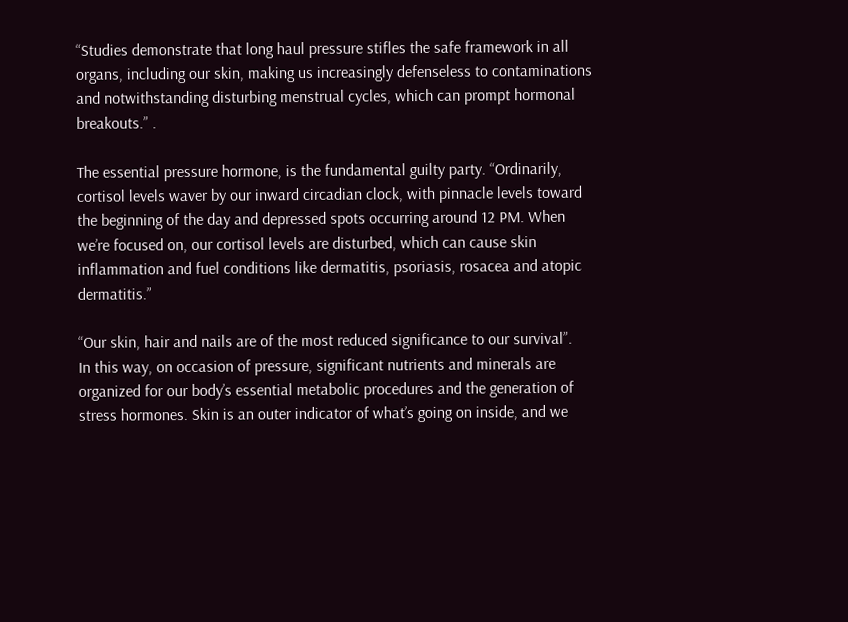“Studies demonstrate that long haul pressure stifles the safe framework in all organs, including our skin, making us increasingly defenseless to contaminations and notwithstanding disturbing menstrual cycles, which can prompt hormonal breakouts.” .

The essential pressure hormone, is the fundamental guilty party. “Ordinarily, cortisol levels waver by our inward circadian clock, with pinnacle levels toward the beginning of the day and depressed spots occurring around 12 PM. When we’re focused on, our cortisol levels are disturbed, which can cause skin inflammation and fuel conditions like dermatitis, psoriasis, rosacea and atopic dermatitis.”

“Our skin, hair and nails are of the most reduced significance to our survival”.
In this way, on occasion of pressure, significant nutrients and minerals are organized for our body’s essential metabolic procedures and the generation of stress hormones. Skin is an outer indicator of what’s going on inside, and we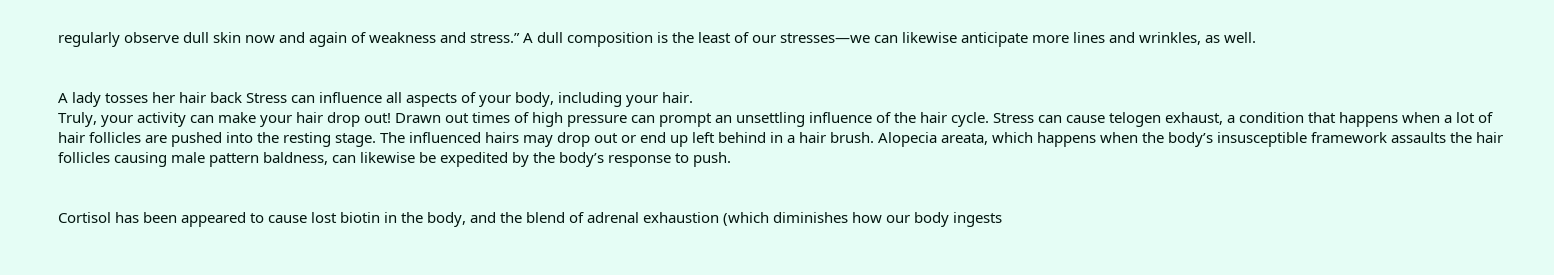regularly observe dull skin now and again of weakness and stress.” A dull composition is the least of our stresses—we can likewise anticipate more lines and wrinkles, as well.


A lady tosses her hair back Stress can influence all aspects of your body, including your hair.
Truly, your activity can make your hair drop out! Drawn out times of high pressure can prompt an unsettling influence of the hair cycle. Stress can cause telogen exhaust, a condition that happens when a lot of hair follicles are pushed into the resting stage. The influenced hairs may drop out or end up left behind in a hair brush. Alopecia areata, which happens when the body’s insusceptible framework assaults the hair follicles causing male pattern baldness, can likewise be expedited by the body’s response to push.


Cortisol has been appeared to cause lost biotin in the body, and the blend of adrenal exhaustion (which diminishes how our body ingests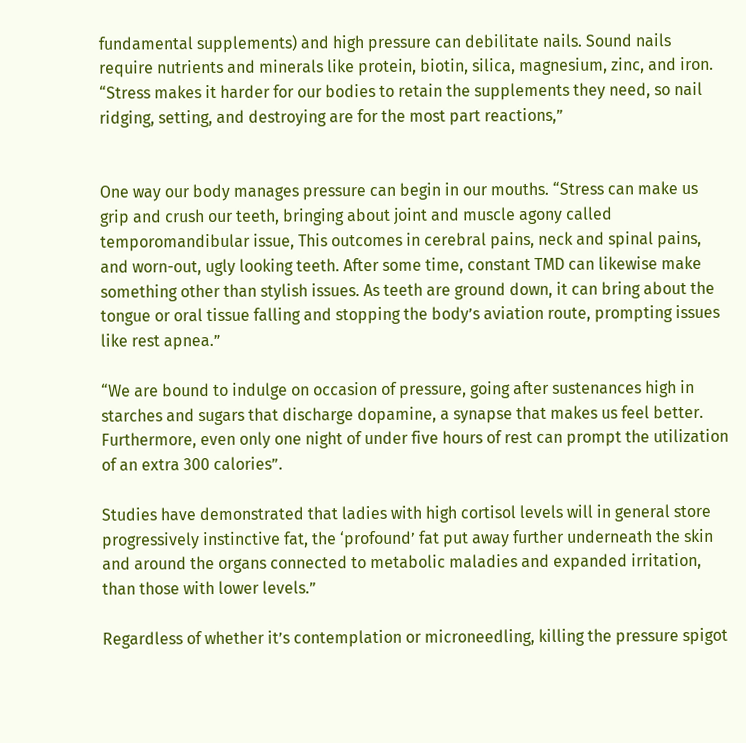fundamental supplements) and high pressure can debilitate nails. Sound nails require nutrients and minerals like protein, biotin, silica, magnesium, zinc, and iron. “Stress makes it harder for our bodies to retain the supplements they need, so nail ridging, setting, and destroying are for the most part reactions,”


One way our body manages pressure can begin in our mouths. “Stress can make us grip and crush our teeth, bringing about joint and muscle agony called temporomandibular issue, This outcomes in cerebral pains, neck and spinal pains, and worn-out, ugly looking teeth. After some time, constant TMD can likewise make something other than stylish issues. As teeth are ground down, it can bring about the tongue or oral tissue falling and stopping the body’s aviation route, prompting issues like rest apnea.”

“We are bound to indulge on occasion of pressure, going after sustenances high in starches and sugars that discharge dopamine, a synapse that makes us feel better. Furthermore, even only one night of under five hours of rest can prompt the utilization of an extra 300 calories”.

Studies have demonstrated that ladies with high cortisol levels will in general store progressively instinctive fat, the ‘profound’ fat put away further underneath the skin and around the organs connected to metabolic maladies and expanded irritation, than those with lower levels.”

Regardless of whether it’s contemplation or microneedling, killing the pressure spigot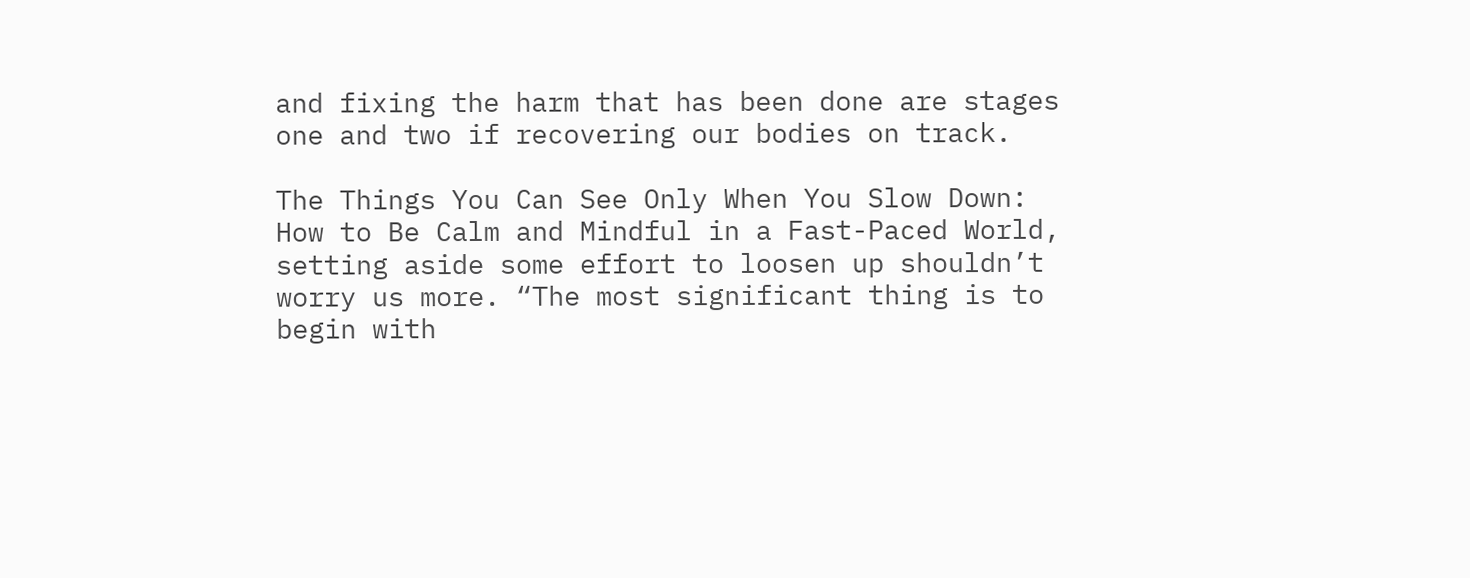and fixing the harm that has been done are stages one and two if recovering our bodies on track.

The Things You Can See Only When You Slow Down: How to Be Calm and Mindful in a Fast-Paced World, setting aside some effort to loosen up shouldn’t worry us more. “The most significant thing is to begin with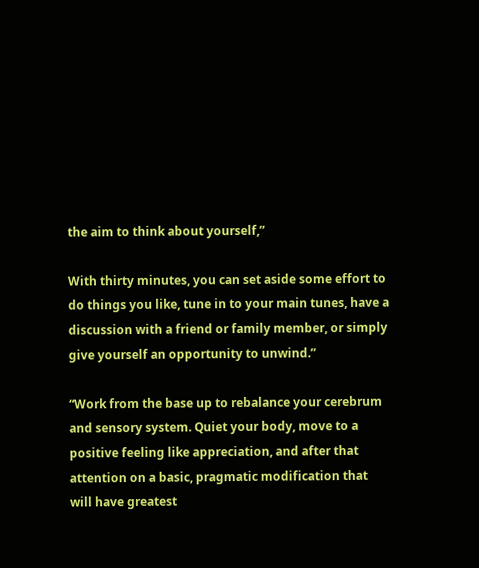the aim to think about yourself,”

With thirty minutes, you can set aside some effort to do things you like, tune in to your main tunes, have a discussion with a friend or family member, or simply give yourself an opportunity to unwind.”

“Work from the base up to rebalance your cerebrum and sensory system. Quiet your body, move to a positive feeling like appreciation, and after that attention on a basic, pragmatic modification that will have greatest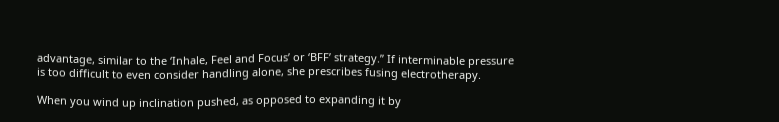advantage, similar to the ‘Inhale, Feel and Focus’ or ‘BFF’ strategy.” If interminable pressure is too difficult to even consider handling alone, she prescribes fusing electrotherapy.

When you wind up inclination pushed, as opposed to expanding it by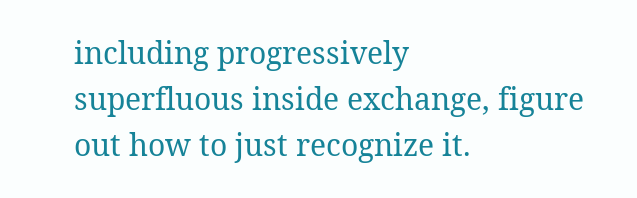including progressively superfluous inside exchange, figure out how to just recognize it.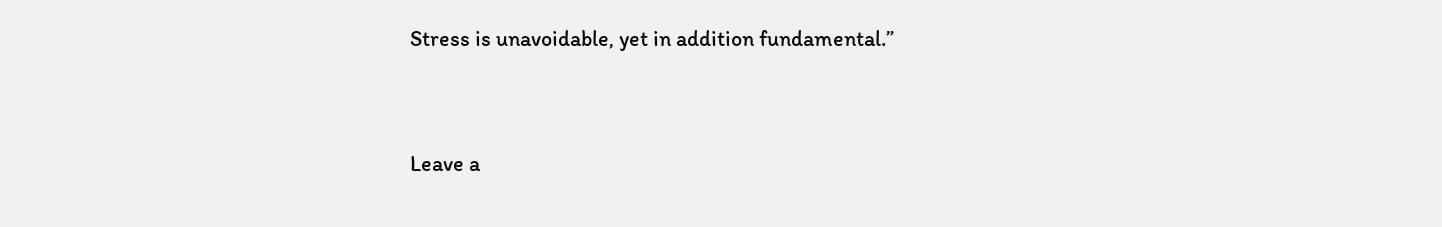Stress is unavoidable, yet in addition fundamental.”


Leave a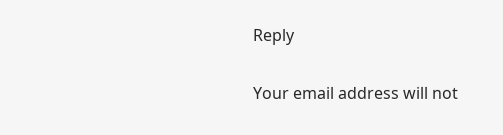Reply

Your email address will not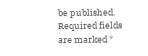be published. Required fields are marked *